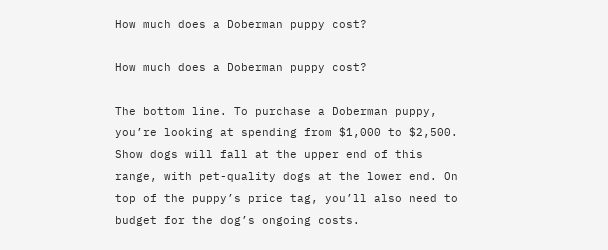How much does a Doberman puppy cost?

How much does a Doberman puppy cost?

The bottom line. To purchase a Doberman puppy, you’re looking at spending from $1,000 to $2,500. Show dogs will fall at the upper end of this range, with pet-quality dogs at the lower end. On top of the puppy’s price tag, you’ll also need to budget for the dog’s ongoing costs.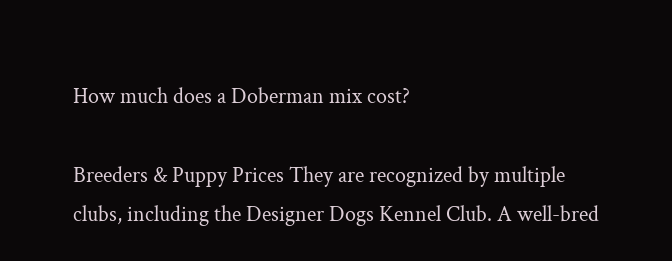How much does a Doberman mix cost?

Breeders & Puppy Prices They are recognized by multiple clubs, including the Designer Dogs Kennel Club. A well-bred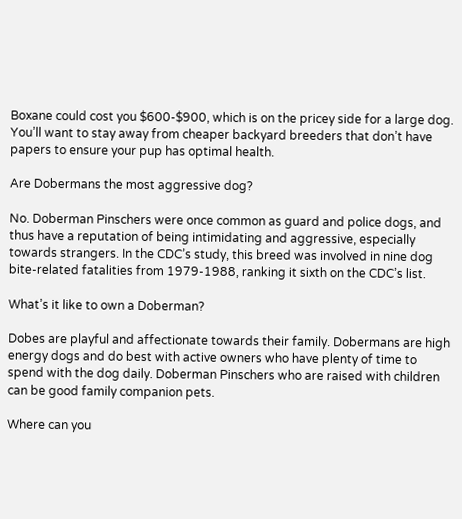Boxane could cost you $600-$900, which is on the pricey side for a large dog. You’ll want to stay away from cheaper backyard breeders that don’t have papers to ensure your pup has optimal health.

Are Dobermans the most aggressive dog?

No. Doberman Pinschers were once common as guard and police dogs, and thus have a reputation of being intimidating and aggressive, especially towards strangers. In the CDC’s study, this breed was involved in nine dog bite-related fatalities from 1979-1988, ranking it sixth on the CDC’s list.

What’s it like to own a Doberman?

Dobes are playful and affectionate towards their family. Dobermans are high energy dogs and do best with active owners who have plenty of time to spend with the dog daily. Doberman Pinschers who are raised with children can be good family companion pets.

Where can you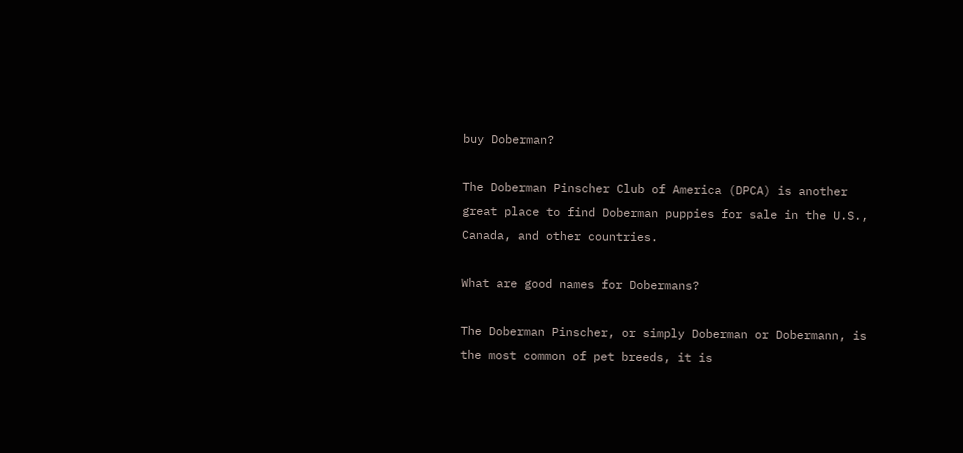buy Doberman?

The Doberman Pinscher Club of America (DPCA) is another great place to find Doberman puppies for sale in the U.S., Canada, and other countries.

What are good names for Dobermans?

The Doberman Pinscher, or simply Doberman or Dobermann, is the most common of pet breeds, it is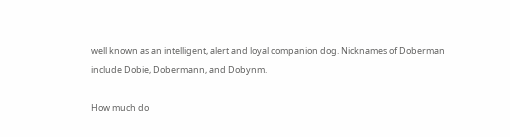well known as an intelligent, alert and loyal companion dog. Nicknames of Doberman include Dobie, Dobermann, and Dobynm.

How much do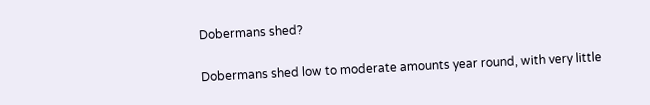Dobermans shed?

Dobermans shed low to moderate amounts year round, with very little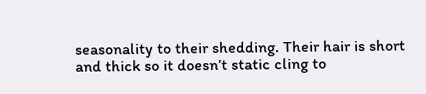seasonality to their shedding. Their hair is short and thick so it doesn’t static cling to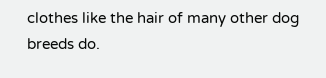clothes like the hair of many other dog breeds do.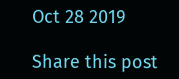Oct 28 2019

Share this post